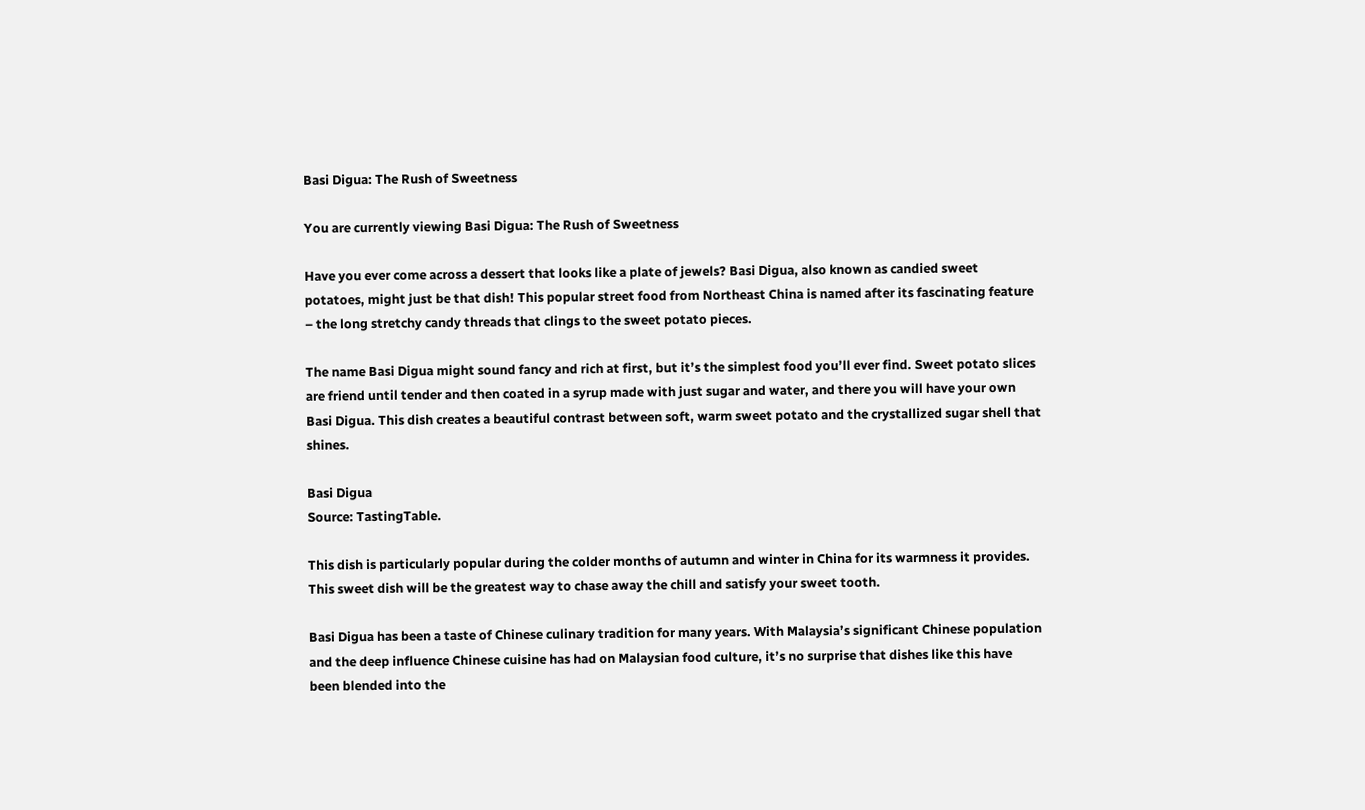Basi Digua: The Rush of Sweetness

You are currently viewing Basi Digua: The Rush of Sweetness

Have you ever come across a dessert that looks like a plate of jewels? Basi Digua, also known as candied sweet potatoes, might just be that dish! This popular street food from Northeast China is named after its fascinating feature – the long stretchy candy threads that clings to the sweet potato pieces.

The name Basi Digua might sound fancy and rich at first, but it’s the simplest food you’ll ever find. Sweet potato slices are friend until tender and then coated in a syrup made with just sugar and water, and there you will have your own Basi Digua. This dish creates a beautiful contrast between soft, warm sweet potato and the crystallized sugar shell that shines.

Basi Digua
Source: TastingTable.

This dish is particularly popular during the colder months of autumn and winter in China for its warmness it provides. This sweet dish will be the greatest way to chase away the chill and satisfy your sweet tooth.

Basi Digua has been a taste of Chinese culinary tradition for many years. With Malaysia’s significant Chinese population and the deep influence Chinese cuisine has had on Malaysian food culture, it’s no surprise that dishes like this have been blended into the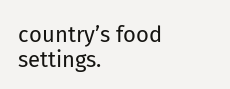country’s food settings.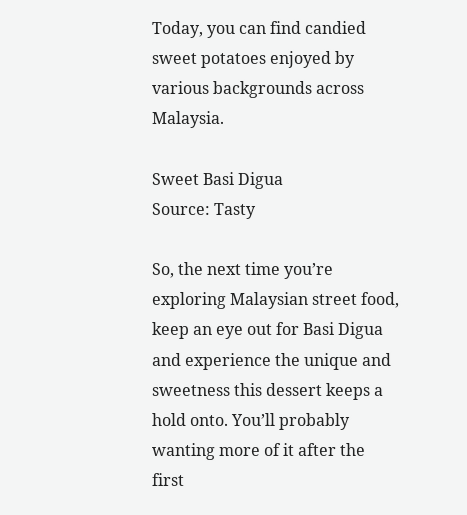Today, you can find candied sweet potatoes enjoyed by various backgrounds across Malaysia.

Sweet Basi Digua
Source: Tasty

So, the next time you’re exploring Malaysian street food, keep an eye out for Basi Digua and experience the unique and sweetness this dessert keeps a hold onto. You’ll probably wanting more of it after the first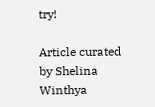try!

Article curated by Shelina Winthya